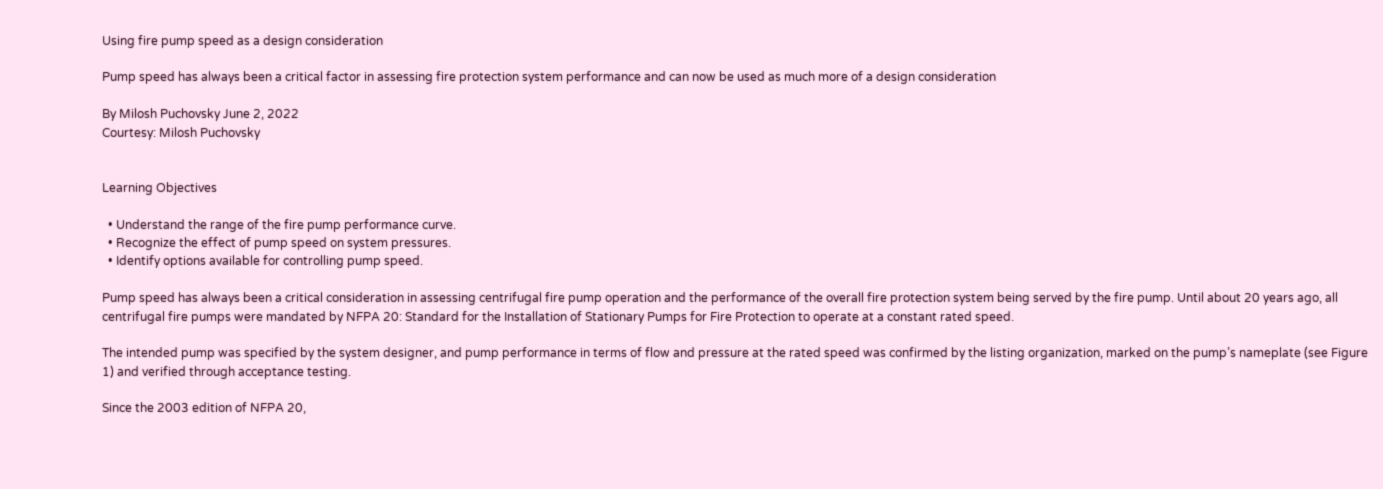Using fire pump speed as a design consideration

Pump speed has always been a critical factor in assessing fire protection system performance and can now be used as much more of a design consideration

By Milosh Puchovsky June 2, 2022
Courtesy: Milosh Puchovsky


Learning Objectives

  • Understand the range of the fire pump performance curve.
  • Recognize the effect of pump speed on system pressures.
  • Identify options available for controlling pump speed.

Pump speed has always been a critical consideration in assessing centrifugal fire pump operation and the performance of the overall fire protection system being served by the fire pump. Until about 20 years ago, all centrifugal fire pumps were mandated by NFPA 20: Standard for the Installation of Stationary Pumps for Fire Protection to operate at a constant rated speed.

The intended pump was specified by the system designer, and pump performance in terms of flow and pressure at the rated speed was confirmed by the listing organization, marked on the pump’s nameplate (see Figure 1) and verified through acceptance testing.

Since the 2003 edition of NFPA 20,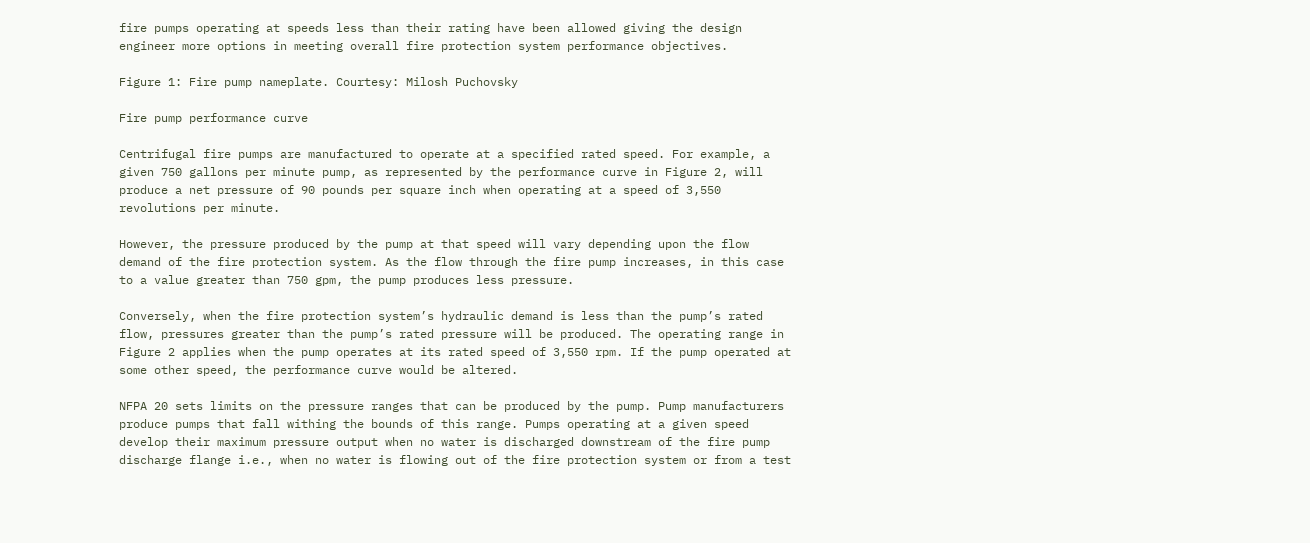fire pumps operating at speeds less than their rating have been allowed giving the design engineer more options in meeting overall fire protection system performance objectives.

Figure 1: Fire pump nameplate. Courtesy: Milosh Puchovsky

Fire pump performance curve

Centrifugal fire pumps are manufactured to operate at a specified rated speed. For example, a given 750 gallons per minute pump, as represented by the performance curve in Figure 2, will produce a net pressure of 90 pounds per square inch when operating at a speed of 3,550 revolutions per minute.

However, the pressure produced by the pump at that speed will vary depending upon the flow demand of the fire protection system. As the flow through the fire pump increases, in this case to a value greater than 750 gpm, the pump produces less pressure.

Conversely, when the fire protection system’s hydraulic demand is less than the pump’s rated flow, pressures greater than the pump’s rated pressure will be produced. The operating range in Figure 2 applies when the pump operates at its rated speed of 3,550 rpm. If the pump operated at some other speed, the performance curve would be altered.

NFPA 20 sets limits on the pressure ranges that can be produced by the pump. Pump manufacturers produce pumps that fall withing the bounds of this range. Pumps operating at a given speed develop their maximum pressure output when no water is discharged downstream of the fire pump discharge flange i.e., when no water is flowing out of the fire protection system or from a test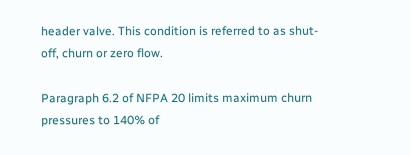header valve. This condition is referred to as shut-off, churn or zero flow.

Paragraph 6.2 of NFPA 20 limits maximum churn pressures to 140% of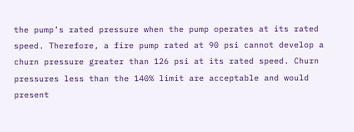the pump’s rated pressure when the pump operates at its rated speed. Therefore, a fire pump rated at 90 psi cannot develop a churn pressure greater than 126 psi at its rated speed. Churn pressures less than the 140% limit are acceptable and would present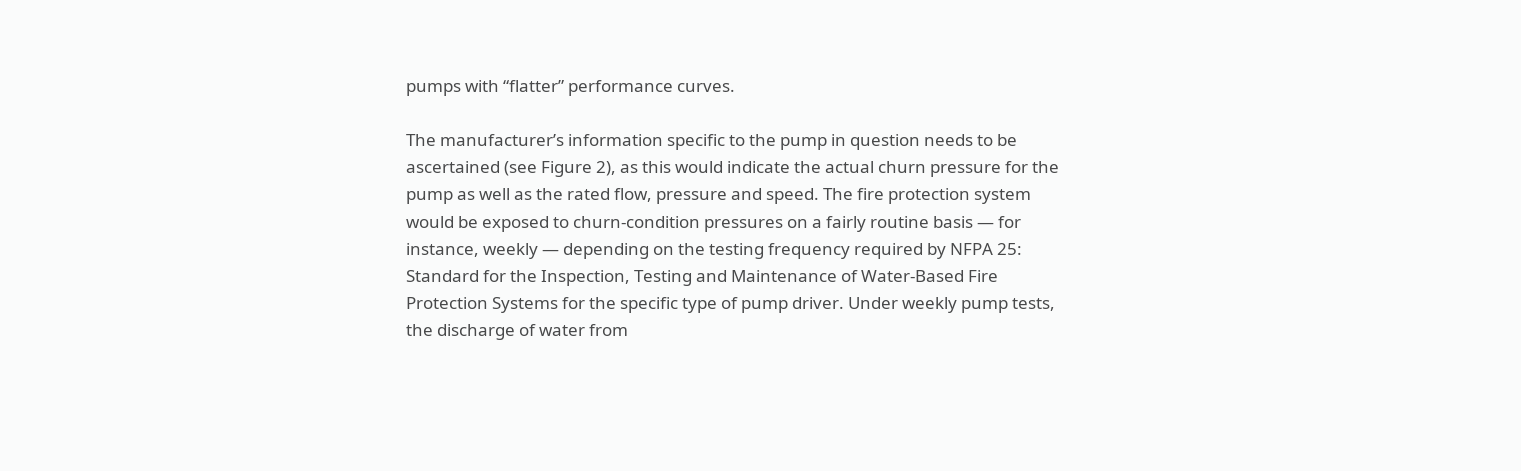pumps with “flatter” performance curves.

The manufacturer’s information specific to the pump in question needs to be ascertained (see Figure 2), as this would indicate the actual churn pressure for the pump as well as the rated flow, pressure and speed. The fire protection system would be exposed to churn-condition pressures on a fairly routine basis — for instance, weekly — depending on the testing frequency required by NFPA 25: Standard for the Inspection, Testing and Maintenance of Water-Based Fire Protection Systems for the specific type of pump driver. Under weekly pump tests, the discharge of water from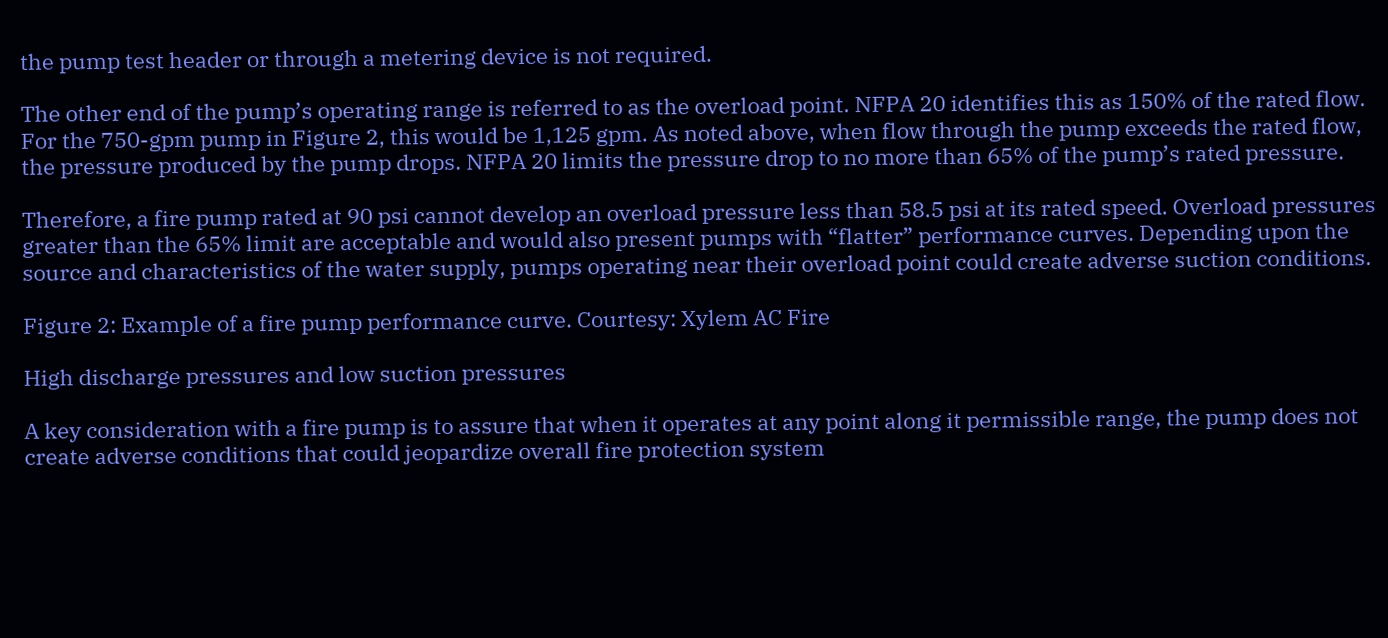the pump test header or through a metering device is not required.

The other end of the pump’s operating range is referred to as the overload point. NFPA 20 identifies this as 150% of the rated flow. For the 750-gpm pump in Figure 2, this would be 1,125 gpm. As noted above, when flow through the pump exceeds the rated flow, the pressure produced by the pump drops. NFPA 20 limits the pressure drop to no more than 65% of the pump’s rated pressure.

Therefore, a fire pump rated at 90 psi cannot develop an overload pressure less than 58.5 psi at its rated speed. Overload pressures greater than the 65% limit are acceptable and would also present pumps with “flatter” performance curves. Depending upon the source and characteristics of the water supply, pumps operating near their overload point could create adverse suction conditions.

Figure 2: Example of a fire pump performance curve. Courtesy: Xylem AC Fire

High discharge pressures and low suction pressures

A key consideration with a fire pump is to assure that when it operates at any point along it permissible range, the pump does not create adverse conditions that could jeopardize overall fire protection system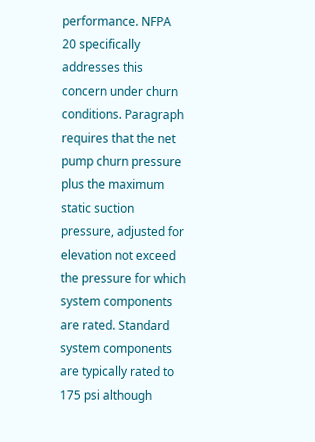performance. NFPA 20 specifically addresses this concern under churn conditions. Paragraph requires that the net pump churn pressure plus the maximum static suction pressure, adjusted for elevation not exceed the pressure for which system components are rated. Standard system components are typically rated to 175 psi although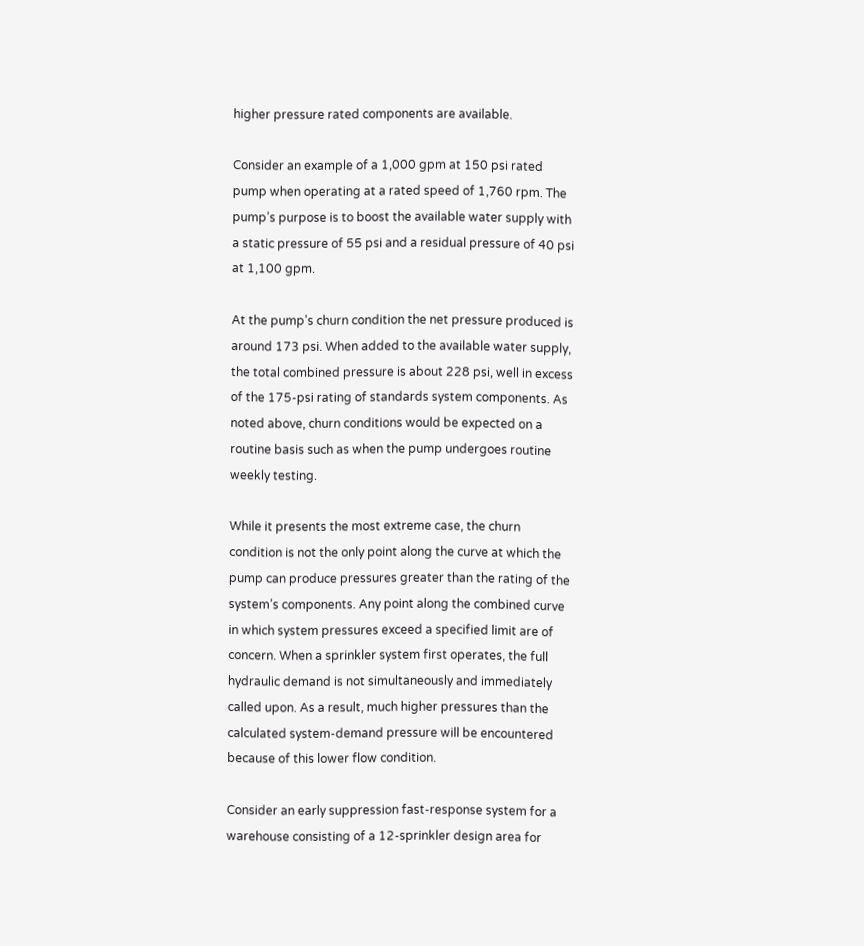higher pressure rated components are available.

Consider an example of a 1,000 gpm at 150 psi rated pump when operating at a rated speed of 1,760 rpm. The pump’s purpose is to boost the available water supply with a static pressure of 55 psi and a residual pressure of 40 psi at 1,100 gpm.

At the pump’s churn condition the net pressure produced is around 173 psi. When added to the available water supply, the total combined pressure is about 228 psi, well in excess of the 175-psi rating of standards system components. As noted above, churn conditions would be expected on a routine basis such as when the pump undergoes routine weekly testing.

While it presents the most extreme case, the churn condition is not the only point along the curve at which the pump can produce pressures greater than the rating of the system’s components. Any point along the combined curve in which system pressures exceed a specified limit are of concern. When a sprinkler system first operates, the full hydraulic demand is not simultaneously and immediately called upon. As a result, much higher pressures than the calculated system-demand pressure will be encountered because of this lower flow condition.

Consider an early suppression fast-response system for a warehouse consisting of a 12-sprinkler design area for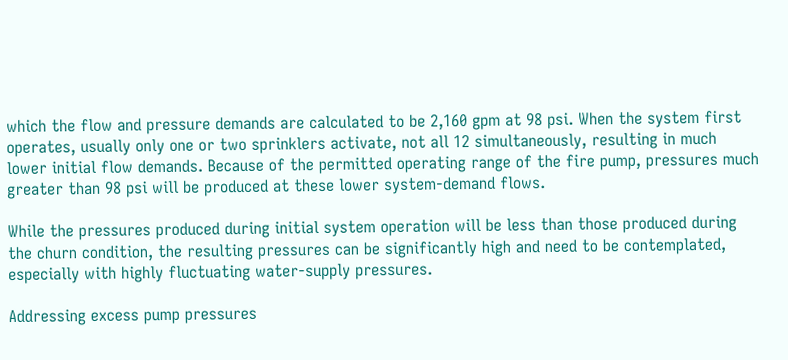which the flow and pressure demands are calculated to be 2,160 gpm at 98 psi. When the system first operates, usually only one or two sprinklers activate, not all 12 simultaneously, resulting in much lower initial flow demands. Because of the permitted operating range of the fire pump, pressures much greater than 98 psi will be produced at these lower system-demand flows.

While the pressures produced during initial system operation will be less than those produced during the churn condition, the resulting pressures can be significantly high and need to be contemplated, especially with highly fluctuating water-supply pressures.

Addressing excess pump pressures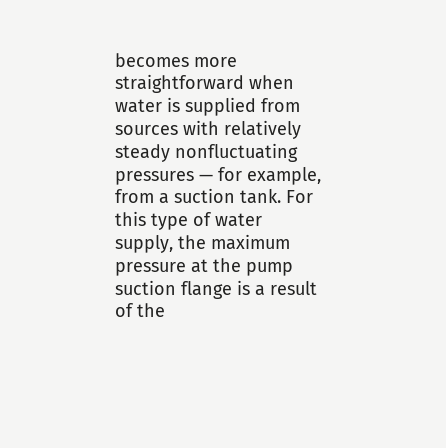becomes more straightforward when water is supplied from sources with relatively steady nonfluctuating pressures — for example, from a suction tank. For this type of water supply, the maximum pressure at the pump suction flange is a result of the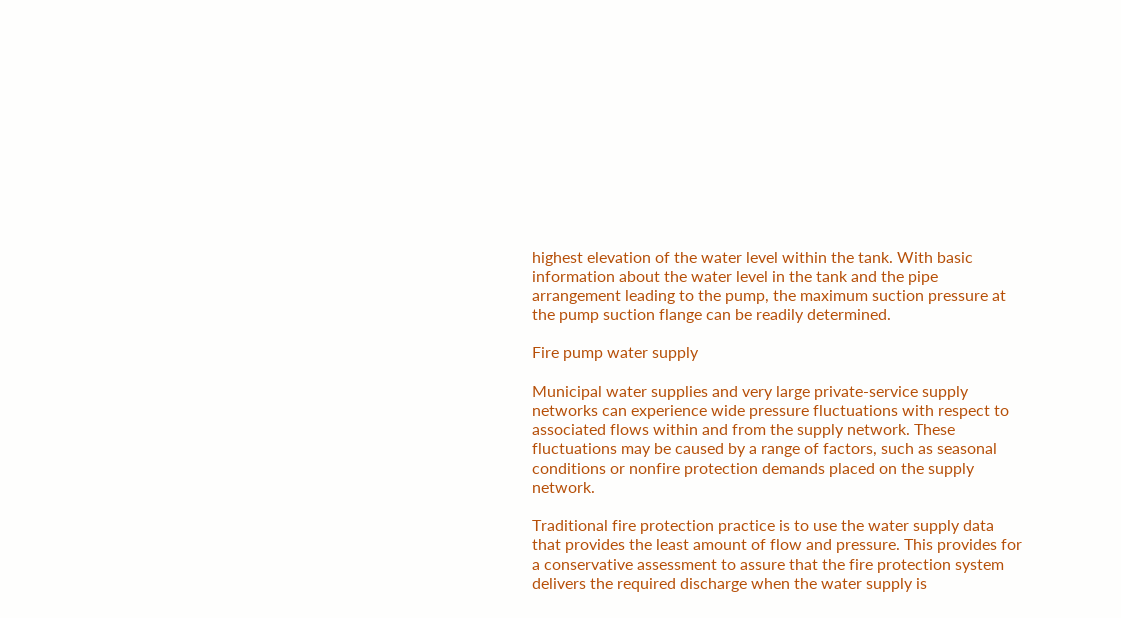highest elevation of the water level within the tank. With basic information about the water level in the tank and the pipe arrangement leading to the pump, the maximum suction pressure at the pump suction flange can be readily determined.

Fire pump water supply

Municipal water supplies and very large private-service supply networks can experience wide pressure fluctuations with respect to associated flows within and from the supply network. These fluctuations may be caused by a range of factors, such as seasonal conditions or nonfire protection demands placed on the supply network.

Traditional fire protection practice is to use the water supply data that provides the least amount of flow and pressure. This provides for a conservative assessment to assure that the fire protection system delivers the required discharge when the water supply is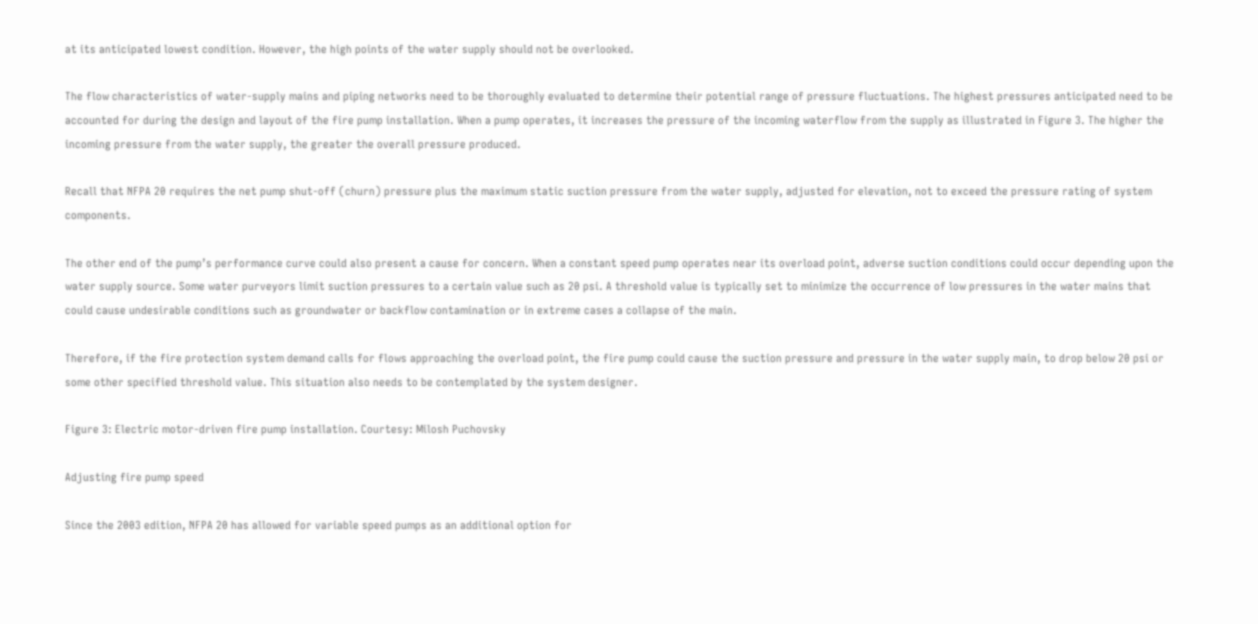at its anticipated lowest condition. However, the high points of the water supply should not be overlooked.

The flow characteristics of water-supply mains and piping networks need to be thoroughly evaluated to determine their potential range of pressure fluctuations. The highest pressures anticipated need to be accounted for during the design and layout of the fire pump installation. When a pump operates, it increases the pressure of the incoming waterflow from the supply as illustrated in Figure 3. The higher the incoming pressure from the water supply, the greater the overall pressure produced.

Recall that NFPA 20 requires the net pump shut-off (churn) pressure plus the maximum static suction pressure from the water supply, adjusted for elevation, not to exceed the pressure rating of system components.

The other end of the pump’s performance curve could also present a cause for concern. When a constant speed pump operates near its overload point, adverse suction conditions could occur depending upon the water supply source. Some water purveyors limit suction pressures to a certain value such as 20 psi. A threshold value is typically set to minimize the occurrence of low pressures in the water mains that could cause undesirable conditions such as groundwater or backflow contamination or in extreme cases a collapse of the main.

Therefore, if the fire protection system demand calls for flows approaching the overload point, the fire pump could cause the suction pressure and pressure in the water supply main, to drop below 20 psi or some other specified threshold value. This situation also needs to be contemplated by the system designer.

Figure 3: Electric motor-driven fire pump installation. Courtesy: Milosh Puchovsky

Adjusting fire pump speed

Since the 2003 edition, NFPA 20 has allowed for variable speed pumps as an additional option for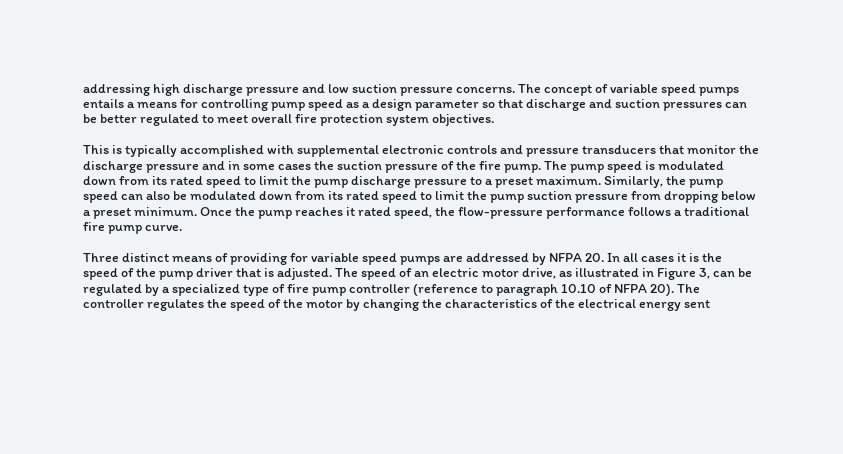addressing high discharge pressure and low suction pressure concerns. The concept of variable speed pumps entails a means for controlling pump speed as a design parameter so that discharge and suction pressures can be better regulated to meet overall fire protection system objectives.

This is typically accomplished with supplemental electronic controls and pressure transducers that monitor the discharge pressure and in some cases the suction pressure of the fire pump. The pump speed is modulated down from its rated speed to limit the pump discharge pressure to a preset maximum. Similarly, the pump speed can also be modulated down from its rated speed to limit the pump suction pressure from dropping below a preset minimum. Once the pump reaches it rated speed, the flow-pressure performance follows a traditional fire pump curve.

Three distinct means of providing for variable speed pumps are addressed by NFPA 20. In all cases it is the speed of the pump driver that is adjusted. The speed of an electric motor drive, as illustrated in Figure 3, can be regulated by a specialized type of fire pump controller (reference to paragraph 10.10 of NFPA 20). The controller regulates the speed of the motor by changing the characteristics of the electrical energy sent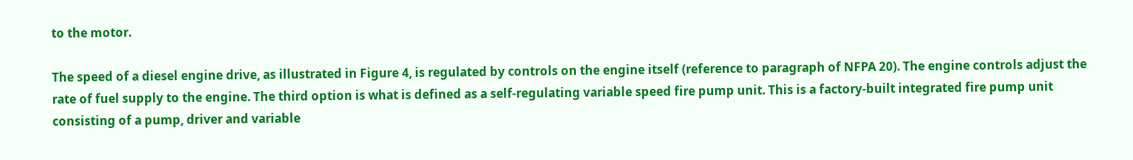to the motor.

The speed of a diesel engine drive, as illustrated in Figure 4, is regulated by controls on the engine itself (reference to paragraph of NFPA 20). The engine controls adjust the rate of fuel supply to the engine. The third option is what is defined as a self-regulating variable speed fire pump unit. This is a factory-built integrated fire pump unit consisting of a pump, driver and variable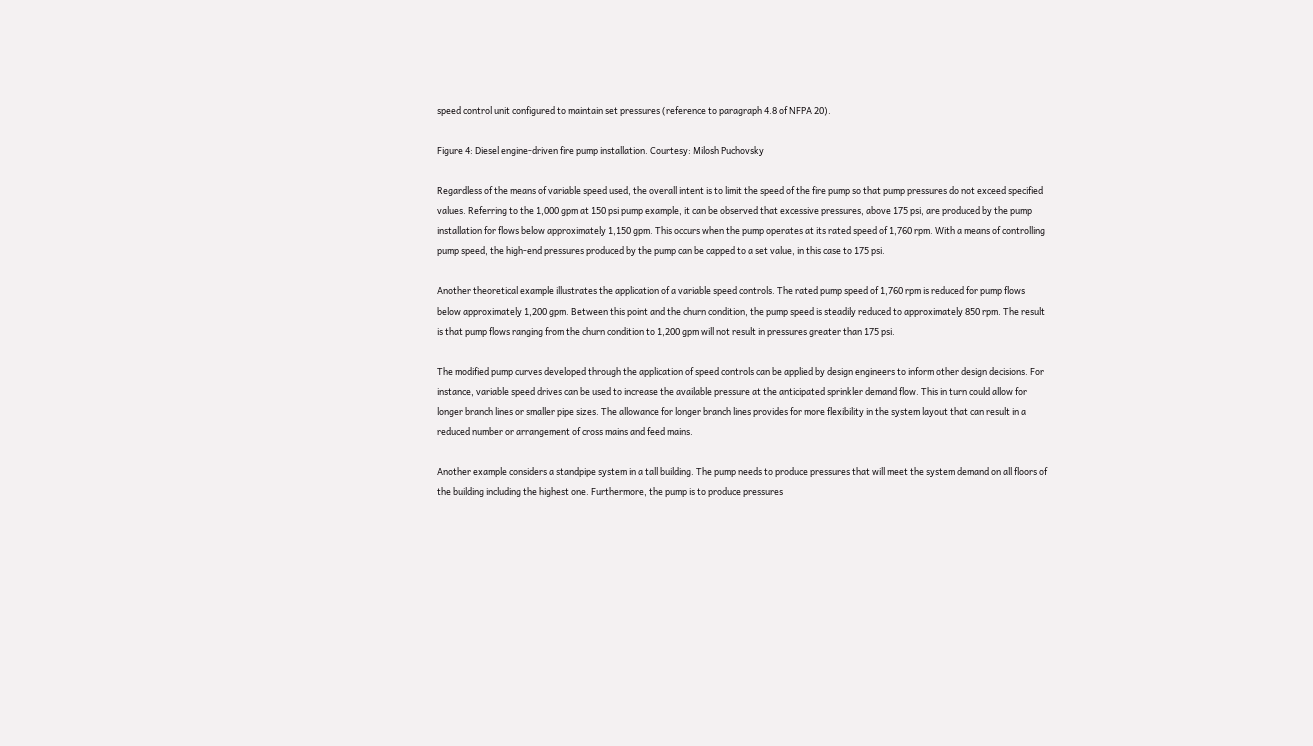speed control unit configured to maintain set pressures (reference to paragraph 4.8 of NFPA 20).

Figure 4: Diesel engine-driven fire pump installation. Courtesy: Milosh Puchovsky

Regardless of the means of variable speed used, the overall intent is to limit the speed of the fire pump so that pump pressures do not exceed specified values. Referring to the 1,000 gpm at 150 psi pump example, it can be observed that excessive pressures, above 175 psi, are produced by the pump installation for flows below approximately 1,150 gpm. This occurs when the pump operates at its rated speed of 1,760 rpm. With a means of controlling pump speed, the high-end pressures produced by the pump can be capped to a set value, in this case to 175 psi.

Another theoretical example illustrates the application of a variable speed controls. The rated pump speed of 1,760 rpm is reduced for pump flows below approximately 1,200 gpm. Between this point and the churn condition, the pump speed is steadily reduced to approximately 850 rpm. The result is that pump flows ranging from the churn condition to 1,200 gpm will not result in pressures greater than 175 psi.

The modified pump curves developed through the application of speed controls can be applied by design engineers to inform other design decisions. For instance, variable speed drives can be used to increase the available pressure at the anticipated sprinkler demand flow. This in turn could allow for longer branch lines or smaller pipe sizes. The allowance for longer branch lines provides for more flexibility in the system layout that can result in a reduced number or arrangement of cross mains and feed mains.

Another example considers a standpipe system in a tall building. The pump needs to produce pressures that will meet the system demand on all floors of the building including the highest one. Furthermore, the pump is to produce pressures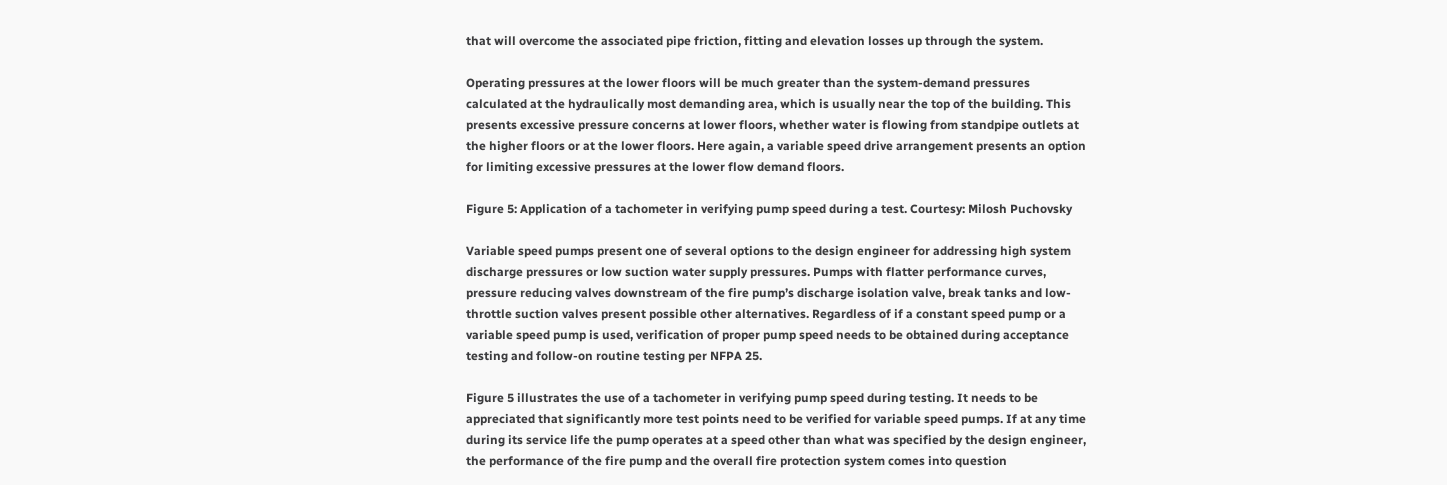that will overcome the associated pipe friction, fitting and elevation losses up through the system.

Operating pressures at the lower floors will be much greater than the system-demand pressures calculated at the hydraulically most demanding area, which is usually near the top of the building. This presents excessive pressure concerns at lower floors, whether water is flowing from standpipe outlets at the higher floors or at the lower floors. Here again, a variable speed drive arrangement presents an option for limiting excessive pressures at the lower flow demand floors.

Figure 5: Application of a tachometer in verifying pump speed during a test. Courtesy: Milosh Puchovsky

Variable speed pumps present one of several options to the design engineer for addressing high system discharge pressures or low suction water supply pressures. Pumps with flatter performance curves, pressure reducing valves downstream of the fire pump’s discharge isolation valve, break tanks and low-throttle suction valves present possible other alternatives. Regardless of if a constant speed pump or a variable speed pump is used, verification of proper pump speed needs to be obtained during acceptance testing and follow-on routine testing per NFPA 25.

Figure 5 illustrates the use of a tachometer in verifying pump speed during testing. It needs to be appreciated that significantly more test points need to be verified for variable speed pumps. If at any time during its service life the pump operates at a speed other than what was specified by the design engineer, the performance of the fire pump and the overall fire protection system comes into question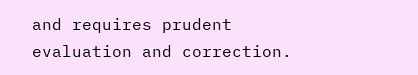and requires prudent evaluation and correction.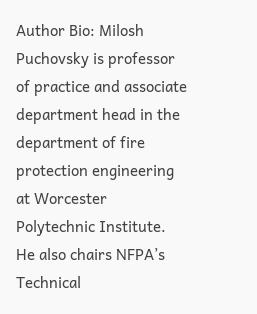Author Bio: Milosh Puchovsky is professor of practice and associate department head in the department of fire protection engineering at Worcester Polytechnic Institute. He also chairs NFPA’s Technical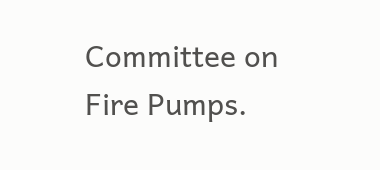Committee on Fire Pumps.